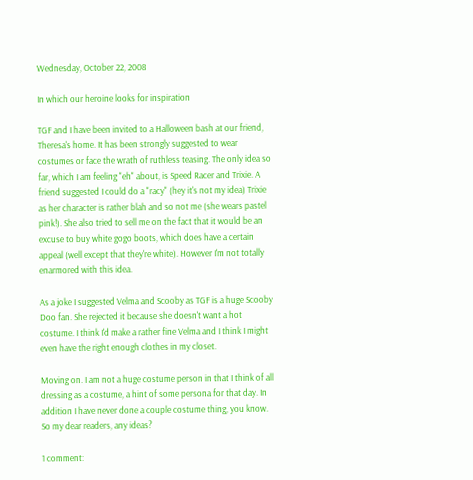Wednesday, October 22, 2008

In which our heroine looks for inspiration

TGF and I have been invited to a Halloween bash at our friend, Theresa's home. It has been strongly suggested to wear costumes or face the wrath of ruthless teasing. The only idea so far, which I am feeling "eh" about, is Speed Racer and Trixie. A friend suggested I could do a "racy" (hey it's not my idea) Trixie as her character is rather blah and so not me (she wears pastel pink!). She also tried to sell me on the fact that it would be an excuse to buy white gogo boots, which does have a certain appeal (well except that they're white). However I'm not totally enarmored with this idea.

As a joke I suggested Velma and Scooby as TGF is a huge Scooby Doo fan. She rejected it because she doesn't want a hot costume. I think I'd make a rather fine Velma and I think I might even have the right enough clothes in my closet.

Moving on. I am not a huge costume person in that I think of all dressing as a costume, a hint of some persona for that day. In addition I have never done a couple costume thing, you know. So my dear readers, any ideas?

1 comment: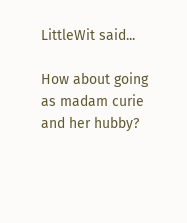LittleWit said...

How about going as madam curie and her hubby?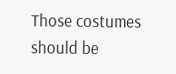Those costumes should be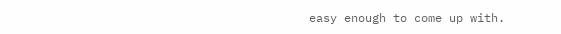easy enough to come up with.